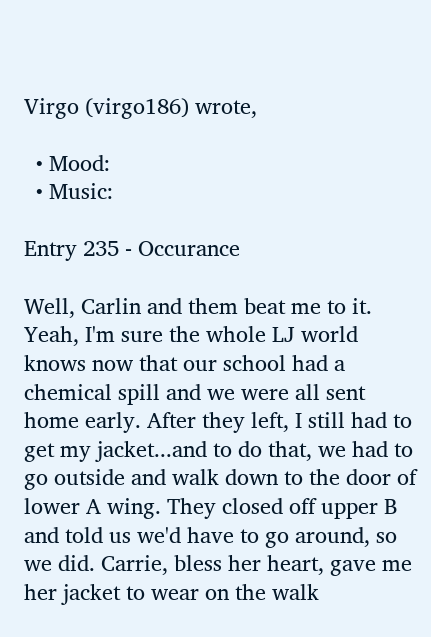Virgo (virgo186) wrote,

  • Mood:
  • Music:

Entry 235 - Occurance

Well, Carlin and them beat me to it. Yeah, I'm sure the whole LJ world knows now that our school had a chemical spill and we were all sent home early. After they left, I still had to get my jacket...and to do that, we had to go outside and walk down to the door of lower A wing. They closed off upper B and told us we'd have to go around, so we did. Carrie, bless her heart, gave me her jacket to wear on the walk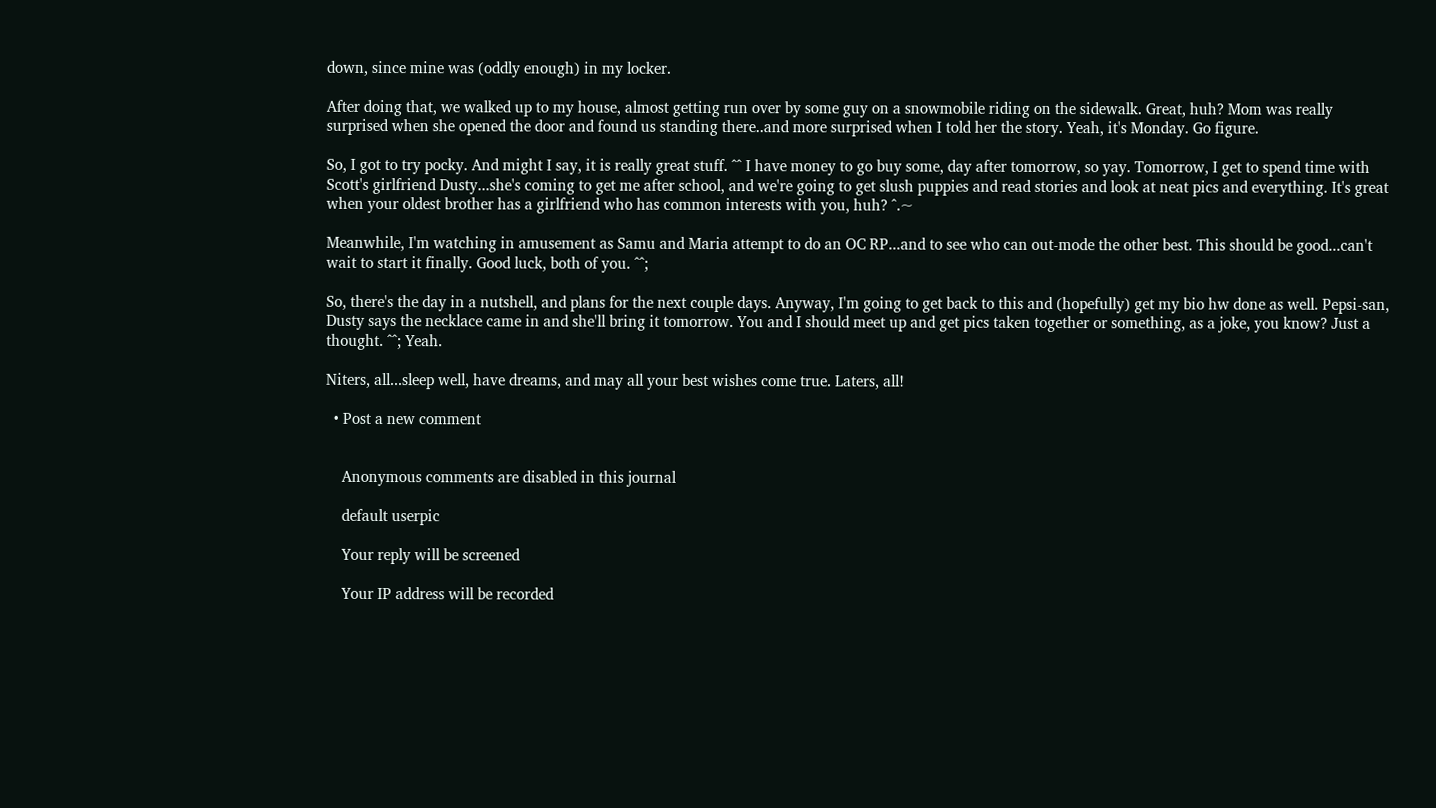down, since mine was (oddly enough) in my locker.

After doing that, we walked up to my house, almost getting run over by some guy on a snowmobile riding on the sidewalk. Great, huh? Mom was really surprised when she opened the door and found us standing there..and more surprised when I told her the story. Yeah, it's Monday. Go figure.

So, I got to try pocky. And might I say, it is really great stuff. ^^ I have money to go buy some, day after tomorrow, so yay. Tomorrow, I get to spend time with Scott's girlfriend Dusty...she's coming to get me after school, and we're going to get slush puppies and read stories and look at neat pics and everything. It's great when your oldest brother has a girlfriend who has common interests with you, huh? ^.~

Meanwhile, I'm watching in amusement as Samu and Maria attempt to do an OC RP...and to see who can out-mode the other best. This should be good...can't wait to start it finally. Good luck, both of you. ^^;

So, there's the day in a nutshell, and plans for the next couple days. Anyway, I'm going to get back to this and (hopefully) get my bio hw done as well. Pepsi-san, Dusty says the necklace came in and she'll bring it tomorrow. You and I should meet up and get pics taken together or something, as a joke, you know? Just a thought. ^^; Yeah.

Niters, all...sleep well, have dreams, and may all your best wishes come true. Laters, all!

  • Post a new comment


    Anonymous comments are disabled in this journal

    default userpic

    Your reply will be screened

    Your IP address will be recorded